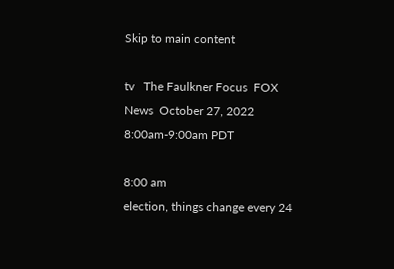Skip to main content

tv   The Faulkner Focus  FOX News  October 27, 2022 8:00am-9:00am PDT

8:00 am
election, things change every 24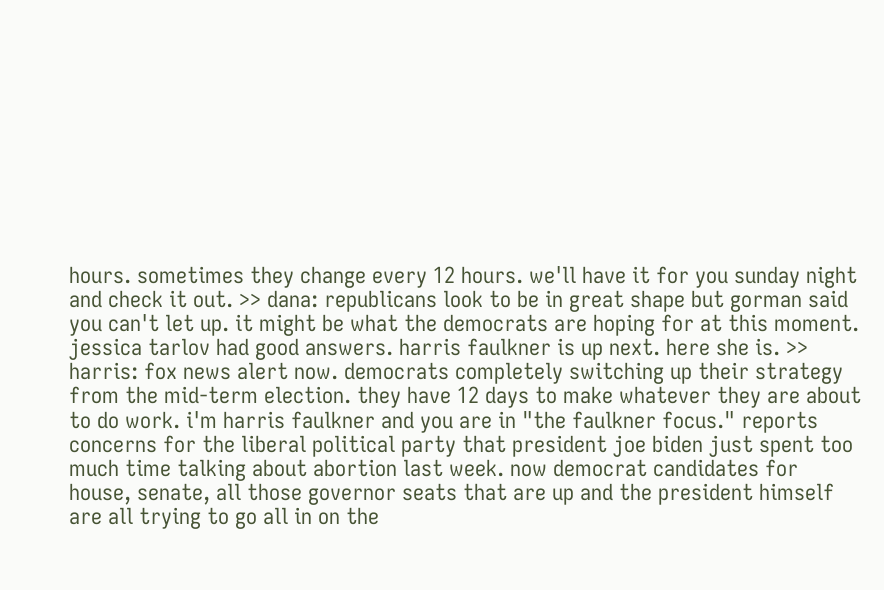hours. sometimes they change every 12 hours. we'll have it for you sunday night and check it out. >> dana: republicans look to be in great shape but gorman said you can't let up. it might be what the democrats are hoping for at this moment. jessica tarlov had good answers. harris faulkner is up next. here she is. >> harris: fox news alert now. democrats completely switching up their strategy from the mid-term election. they have 12 days to make whatever they are about to do work. i'm harris faulkner and you are in "the faulkner focus." reports concerns for the liberal political party that president joe biden just spent too much time talking about abortion last week. now democrat candidates for house, senate, all those governor seats that are up and the president himself are all trying to go all in on the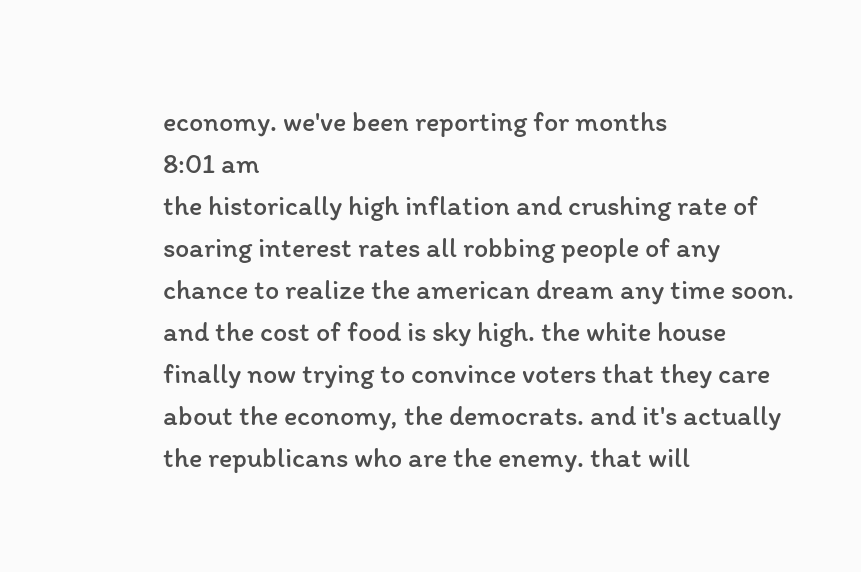economy. we've been reporting for months
8:01 am
the historically high inflation and crushing rate of soaring interest rates all robbing people of any chance to realize the american dream any time soon. and the cost of food is sky high. the white house finally now trying to convince voters that they care about the economy, the democrats. and it's actually the republicans who are the enemy. that will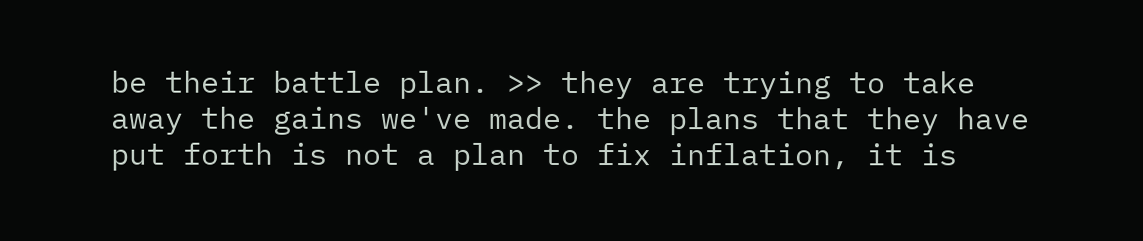be their battle plan. >> they are trying to take away the gains we've made. the plans that they have put forth is not a plan to fix inflation, it is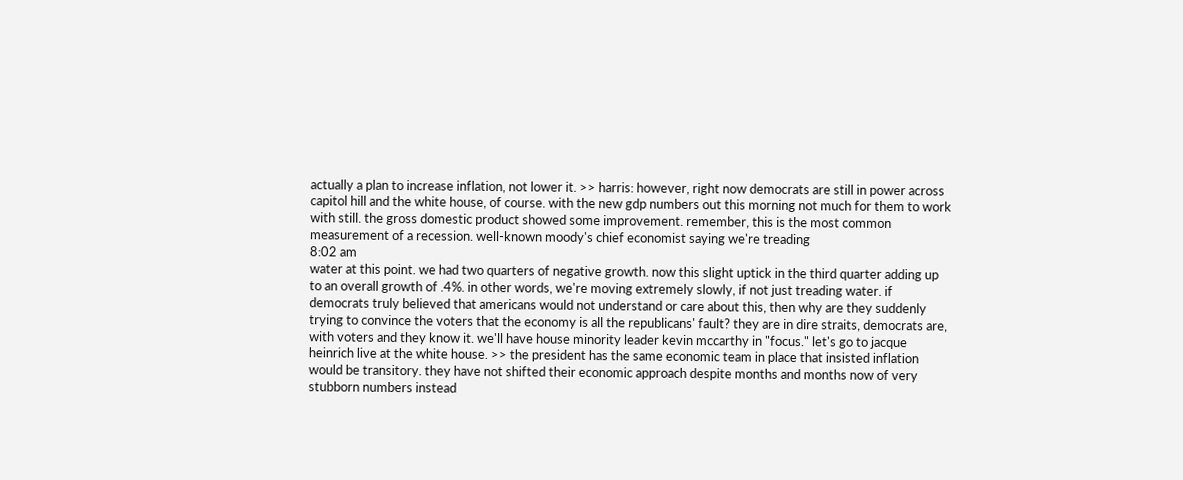actually a plan to increase inflation, not lower it. >> harris: however, right now democrats are still in power across capitol hill and the white house, of course. with the new gdp numbers out this morning not much for them to work with still. the gross domestic product showed some improvement. remember, this is the most common measurement of a recession. well-known moody's chief economist saying we're treading
8:02 am
water at this point. we had two quarters of negative growth. now this slight uptick in the third quarter adding up to an overall growth of .4%. in other words, we're moving extremely slowly, if not just treading water. if democrats truly believed that americans would not understand or care about this, then why are they suddenly trying to convince the voters that the economy is all the republicans' fault? they are in dire straits, democrats are, with voters and they know it. we'll have house minority leader kevin mccarthy in "focus." let's go to jacque heinrich live at the white house. >> the president has the same economic team in place that insisted inflation would be transitory. they have not shifted their economic approach despite months and months now of very stubborn numbers instead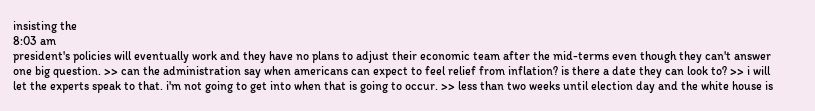insisting the
8:03 am
president's policies will eventually work and they have no plans to adjust their economic team after the mid-terms even though they can't answer one big question. >> can the administration say when americans can expect to feel relief from inflation? is there a date they can look to? >> i will let the experts speak to that. i'm not going to get into when that is going to occur. >> less than two weeks until election day and the white house is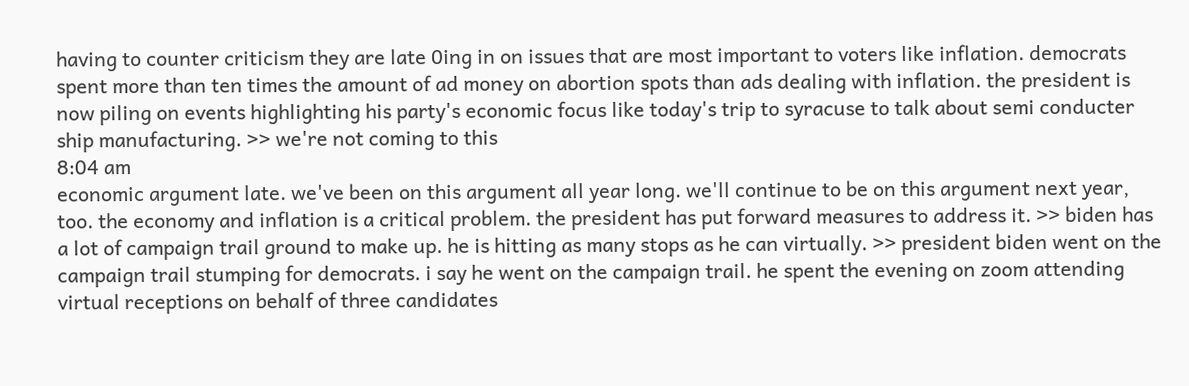having to counter criticism they are late 0ing in on issues that are most important to voters like inflation. democrats spent more than ten times the amount of ad money on abortion spots than ads dealing with inflation. the president is now piling on events highlighting his party's economic focus like today's trip to syracuse to talk about semi conducter ship manufacturing. >> we're not coming to this
8:04 am
economic argument late. we've been on this argument all year long. we'll continue to be on this argument next year, too. the economy and inflation is a critical problem. the president has put forward measures to address it. >> biden has a lot of campaign trail ground to make up. he is hitting as many stops as he can virtually. >> president biden went on the campaign trail stumping for democrats. i say he went on the campaign trail. he spent the evening on zoom attending virtual receptions on behalf of three candidates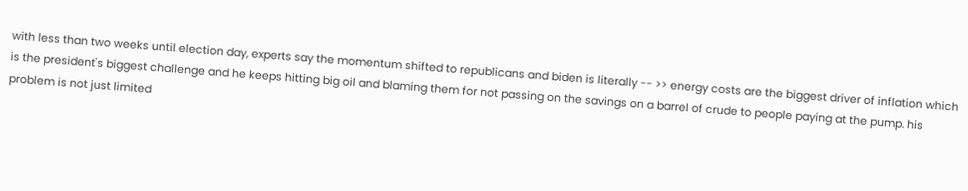with less than two weeks until election day, experts say the momentum shifted to republicans and biden is literally -- >> energy costs are the biggest driver of inflation which is the president's biggest challenge and he keeps hitting big oil and blaming them for not passing on the savings on a barrel of crude to people paying at the pump. his problem is not just limited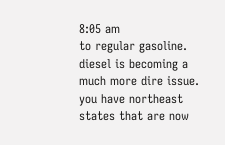8:05 am
to regular gasoline. diesel is becoming a much more dire issue. you have northeast states that are now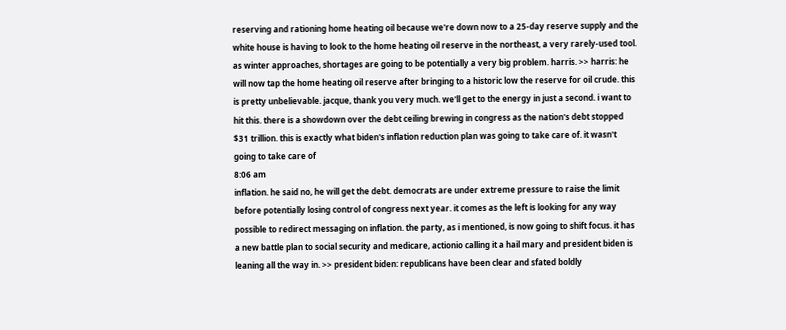reserving and rationing home heating oil because we're down now to a 25-day reserve supply and the white house is having to look to the home heating oil reserve in the northeast, a very rarely-used tool. as winter approaches, shortages are going to be potentially a very big problem. harris. >> harris: he will now tap the home heating oil reserve after bringing to a historic low the reserve for oil crude. this is pretty unbelievable. jacque, thank you very much. we'll get to the energy in just a second. i want to hit this. there is a showdown over the debt ceiling brewing in congress as the nation's debt stopped $31 trillion. this is exactly what biden's inflation reduction plan was going to take care of. it wasn't going to take care of
8:06 am
inflation. he said no, he will get the debt. democrats are under extreme pressure to raise the limit before potentially losing control of congress next year. it comes as the left is looking for any way possible to redirect messaging on inflation. the party, as i mentioned, is now going to shift focus. it has a new battle plan to social security and medicare, actionio calling it a hail mary and president biden is leaning all the way in. >> president biden: republicans have been clear and sfated boldly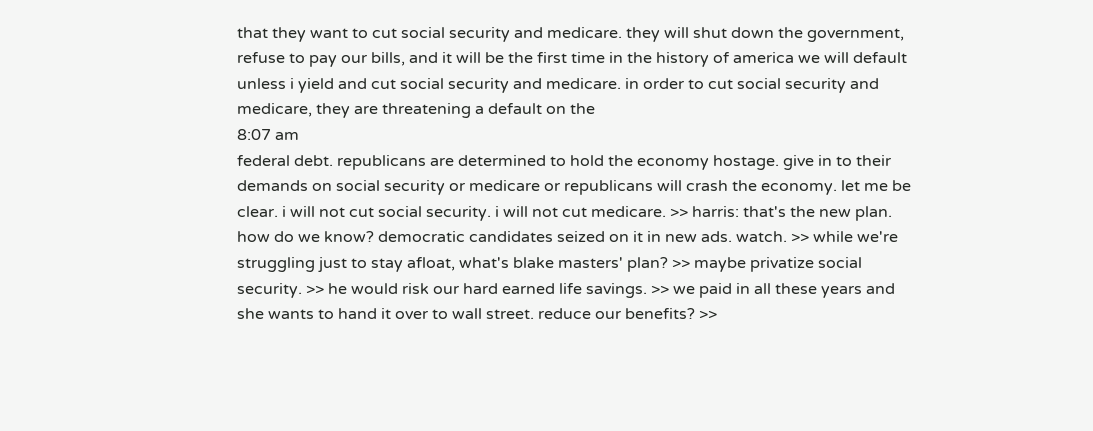that they want to cut social security and medicare. they will shut down the government, refuse to pay our bills, and it will be the first time in the history of america we will default unless i yield and cut social security and medicare. in order to cut social security and medicare, they are threatening a default on the
8:07 am
federal debt. republicans are determined to hold the economy hostage. give in to their demands on social security or medicare or republicans will crash the economy. let me be clear. i will not cut social security. i will not cut medicare. >> harris: that's the new plan. how do we know? democratic candidates seized on it in new ads. watch. >> while we're struggling just to stay afloat, what's blake masters' plan? >> maybe privatize social security. >> he would risk our hard earned life savings. >> we paid in all these years and she wants to hand it over to wall street. reduce our benefits? >>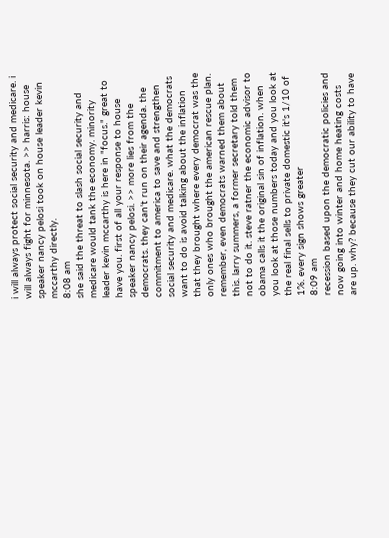i will always protect social security and medicare. i will always fight for minnesota. >> harris: house speaker nancy pelosi took on house leader kevin mccarthy directly.
8:08 am
she said the threat to slash social security and medicare would tank the economy. minority leader kevin mccarthy is here in "focus." great to have you. first of all your response to house speaker nancy pelosi. >> more lies from the democrats. they can't run on their agenda. the commitment to america to save and strengthen social security and medicare. what the democrats want to do is avoid talking about the inflation that they brought where every democrat was the only ones who brought the american rescue plan. remember, even democrats warned them about this. larry summers, a former secretary told them not to do it. steve ratner the economic advisor to obama calls it the original sin of inflation. when you look at those numbers today and you look at the real final sells to private domestic it's 1/10 of 1%. every sign shows greater
8:09 am
recession based upon the democratic policies and now going into winter and home heating costs are up. why? because they cut our ability to have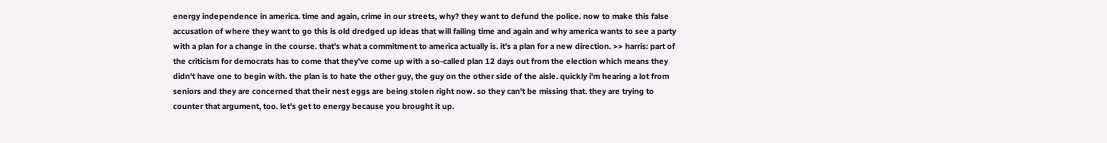energy independence in america. time and again, crime in our streets, why? they want to defund the police. now to make this false accusation of where they want to go this is old dredged up ideas that will failing time and again and why america wants to see a party with a plan for a change in the course. that's what a commitment to america actually is. it's a plan for a new direction. >> harris: part of the criticism for democrats has to come that they've come up with a so-called plan 12 days out from the election which means they didn't have one to begin with. the plan is to hate the other guy, the guy on the other side of the aisle. quickly i'm hearing a lot from seniors and they are concerned that their nest eggs are being stolen right now. so they can't be missing that. they are trying to counter that argument, too. let's get to energy because you brought it up.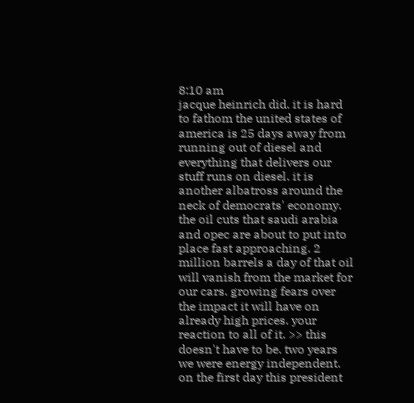8:10 am
jacque heinrich did. it is hard to fathom the united states of america is 25 days away from running out of diesel and everything that delivers our stuff runs on diesel. it is another albatross around the neck of democrats' economy. the oil cuts that saudi arabia and opec are about to put into place fast approaching. 2 million barrels a day of that oil will vanish from the market for our cars. growing fears over the impact it will have on already high prices. your reaction to all of it. >> this doesn't have to be. two years we were energy independent. on the first day this president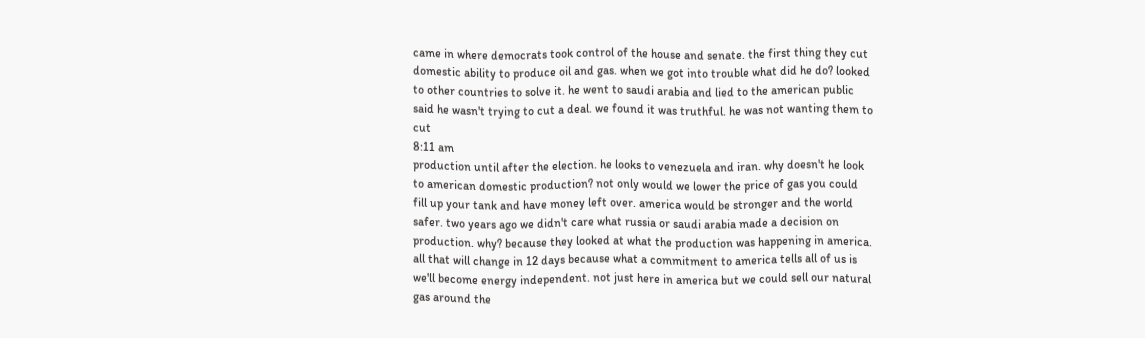came in where democrats took control of the house and senate. the first thing they cut domestic ability to produce oil and gas. when we got into trouble what did he do? looked to other countries to solve it. he went to saudi arabia and lied to the american public said he wasn't trying to cut a deal. we found it was truthful. he was not wanting them to cut
8:11 am
production until after the election. he looks to venezuela and iran. why doesn't he look to american domestic production? not only would we lower the price of gas you could fill up your tank and have money left over. america would be stronger and the world safer. two years ago we didn't care what russia or saudi arabia made a decision on production. why? because they looked at what the production was happening in america. all that will change in 12 days because what a commitment to america tells all of us is we'll become energy independent. not just here in america but we could sell our natural gas around the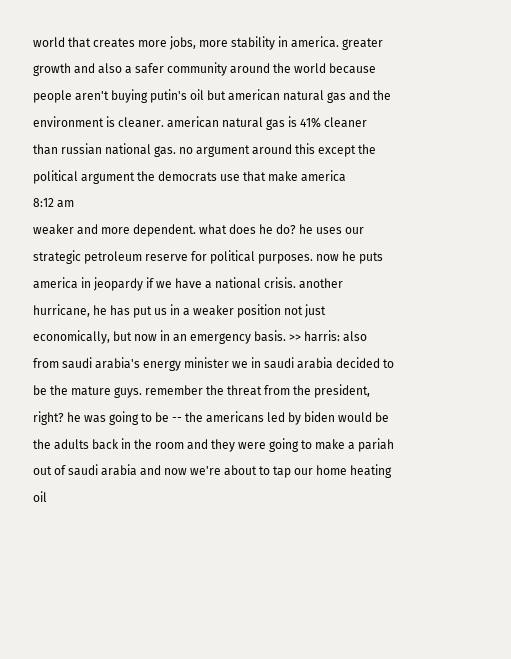world that creates more jobs, more stability in america. greater growth and also a safer community around the world because people aren't buying putin's oil but american natural gas and the environment is cleaner. american natural gas is 41% cleaner than russian national gas. no argument around this except the political argument the democrats use that make america
8:12 am
weaker and more dependent. what does he do? he uses our strategic petroleum reserve for political purposes. now he puts america in jeopardy if we have a national crisis. another hurricane, he has put us in a weaker position not just economically, but now in an emergency basis. >> harris: also from saudi arabia's energy minister we in saudi arabia decided to be the mature guys. remember the threat from the president, right? he was going to be -- the americans led by biden would be the adults back in the room and they were going to make a pariah out of saudi arabia and now we're about to tap our home heating oil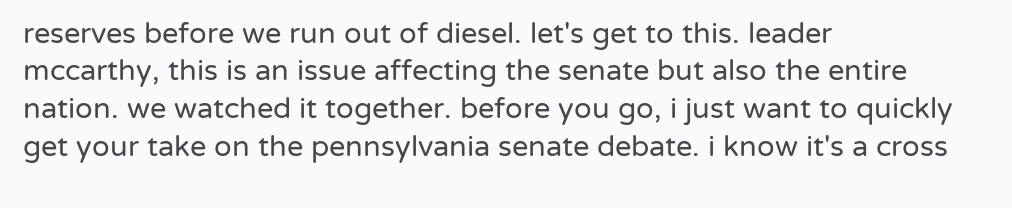reserves before we run out of diesel. let's get to this. leader mccarthy, this is an issue affecting the senate but also the entire nation. we watched it together. before you go, i just want to quickly get your take on the pennsylvania senate debate. i know it's a cross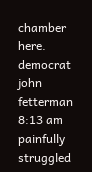chamber here. democrat john fetterman
8:13 am
painfully struggled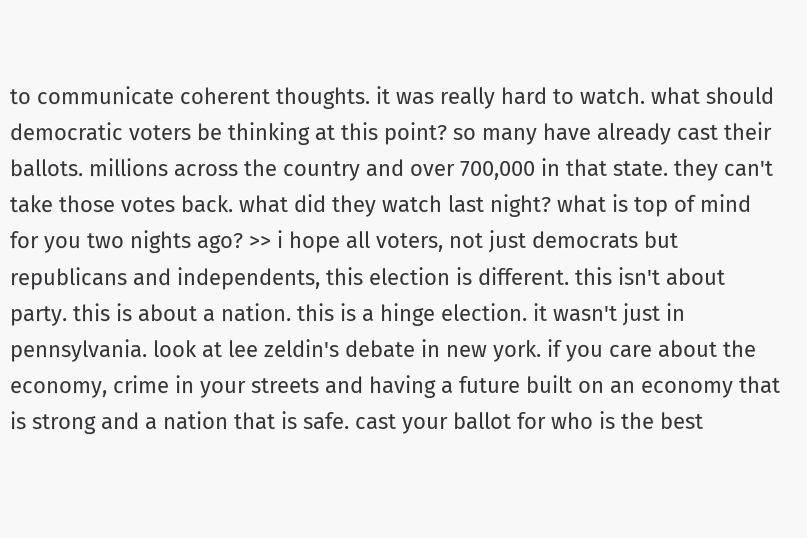to communicate coherent thoughts. it was really hard to watch. what should democratic voters be thinking at this point? so many have already cast their ballots. millions across the country and over 700,000 in that state. they can't take those votes back. what did they watch last night? what is top of mind for you two nights ago? >> i hope all voters, not just democrats but republicans and independents, this election is different. this isn't about party. this is about a nation. this is a hinge election. it wasn't just in pennsylvania. look at lee zeldin's debate in new york. if you care about the economy, crime in your streets and having a future built on an economy that is strong and a nation that is safe. cast your ballot for who is the best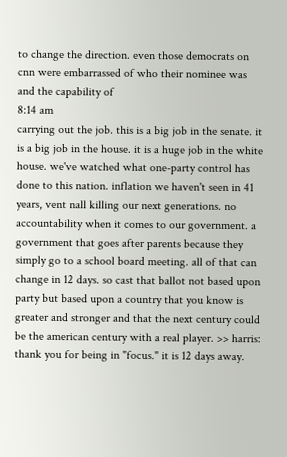to change the direction. even those democrats on cnn were embarrassed of who their nominee was and the capability of
8:14 am
carrying out the job. this is a big job in the senate. it is a big job in the house. it is a huge job in the white house. we've watched what one-party control has done to this nation. inflation we haven't seen in 41 years, vent nall killing our next generations. no accountability when it comes to our government. a government that goes after parents because they simply go to a school board meeting. all of that can change in 12 days. so cast that ballot not based upon party but based upon a country that you know is greater and stronger and that the next century could be the american century with a real player. >> harris: thank you for being in "focus." it is 12 days away.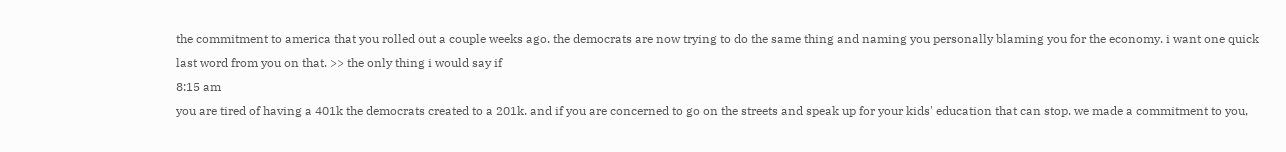the commitment to america that you rolled out a couple weeks ago. the democrats are now trying to do the same thing and naming you personally blaming you for the economy. i want one quick last word from you on that. >> the only thing i would say if
8:15 am
you are tired of having a 401k the democrats created to a 201k. and if you are concerned to go on the streets and speak up for your kids' education that can stop. we made a commitment to you,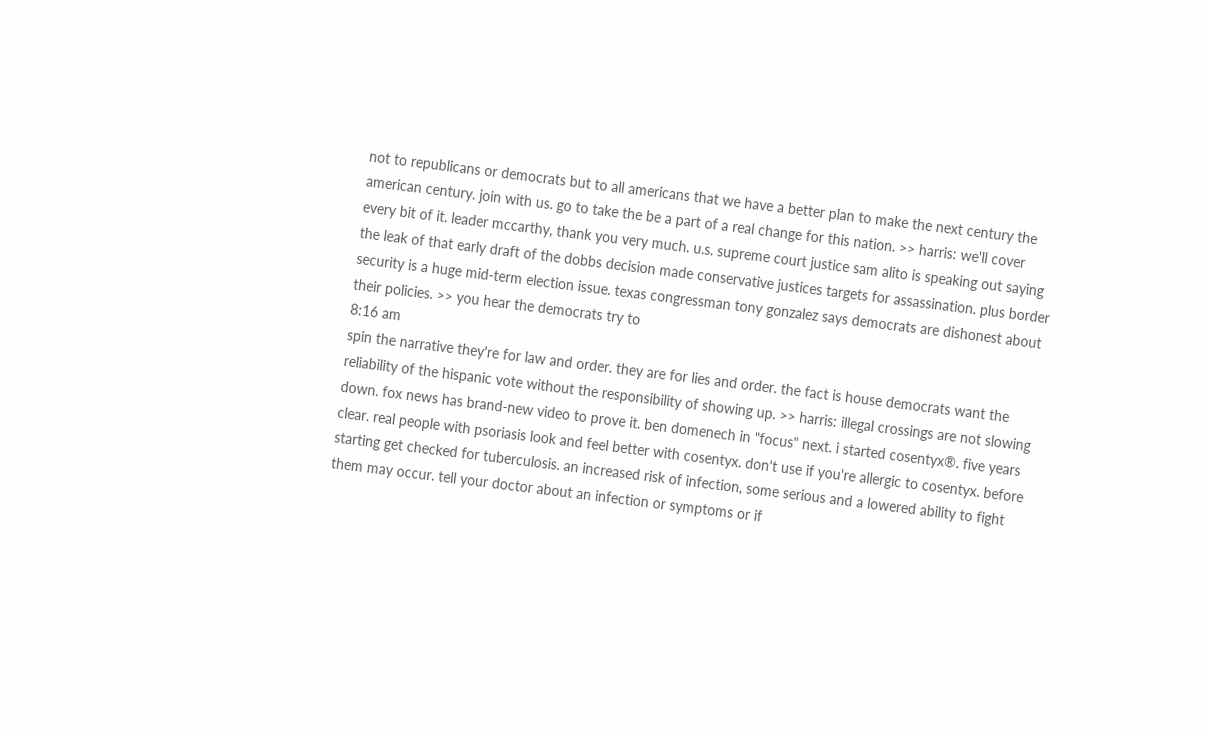not to republicans or democrats but to all americans that we have a better plan to make the next century the american century. join with us. go to take the be a part of a real change for this nation. >> harris: we'll cover every bit of it. leader mccarthy, thank you very much. u.s. supreme court justice sam alito is speaking out saying the leak of that early draft of the dobbs decision made conservative justices targets for assassination. plus border security is a huge mid-term election issue. texas congressman tony gonzalez says democrats are dishonest about their policies. >> you hear the democrats try to
8:16 am
spin the narrative they're for law and order. they are for lies and order. the fact is house democrats want the reliability of the hispanic vote without the responsibility of showing up. >> harris: illegal crossings are not slowing down. fox news has brand-new video to prove it. ben domenech in "focus" next. i started cosentyx®. five years clear. real people with psoriasis look and feel better with cosentyx. don't use if you're allergic to cosentyx. before starting get checked for tuberculosis. an increased risk of infection, some serious and a lowered ability to fight them may occur. tell your doctor about an infection or symptoms or if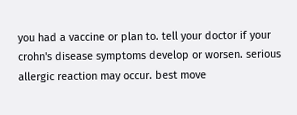you had a vaccine or plan to. tell your doctor if your crohn's disease symptoms develop or worsen. serious allergic reaction may occur. best move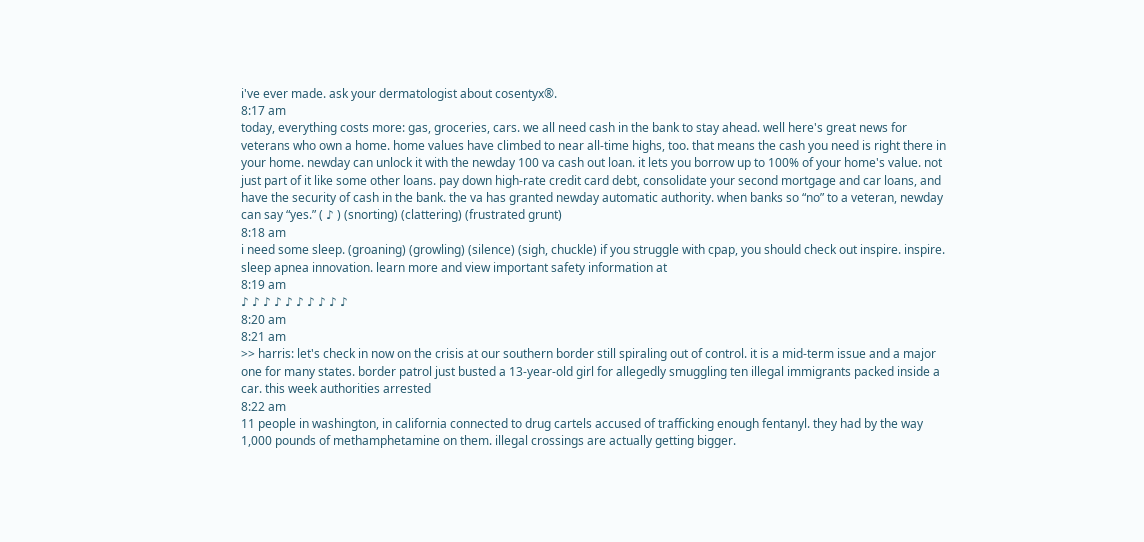i've ever made. ask your dermatologist about cosentyx®.
8:17 am
today, everything costs more: gas, groceries, cars. we all need cash in the bank to stay ahead. well here's great news for veterans who own a home. home values have climbed to near all-time highs, too. that means the cash you need is right there in your home. newday can unlock it with the newday 100 va cash out loan. it lets you borrow up to 100% of your home's value. not just part of it like some other loans. pay down high-rate credit card debt, consolidate your second mortgage and car loans, and have the security of cash in the bank. the va has granted newday automatic authority. when banks so “no” to a veteran, newday can say “yes.” ( ♪ ) (snorting) (clattering) (frustrated grunt)
8:18 am
i need some sleep. (groaning) (growling) (silence) (sigh, chuckle) if you struggle with cpap, you should check out inspire. inspire. sleep apnea innovation. learn more and view important safety information at
8:19 am
♪ ♪ ♪ ♪ ♪ ♪ ♪ ♪ ♪ ♪
8:20 am
8:21 am
>> harris: let's check in now on the crisis at our southern border still spiraling out of control. it is a mid-term issue and a major one for many states. border patrol just busted a 13-year-old girl for allegedly smuggling ten illegal immigrants packed inside a car. this week authorities arrested
8:22 am
11 people in washington, in california connected to drug cartels accused of trafficking enough fentanyl. they had by the way 1,000 pounds of methamphetamine on them. illegal crossings are actually getting bigger.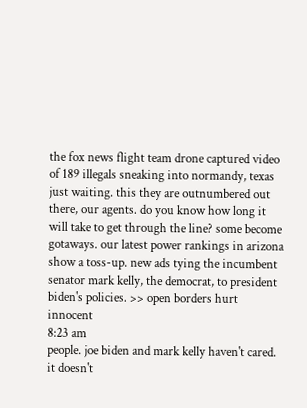the fox news flight team drone captured video of 189 illegals sneaking into normandy, texas just waiting. this they are outnumbered out there, our agents. do you know how long it will take to get through the line? some become gotaways. our latest power rankings in arizona show a toss-up. new ads tying the incumbent senator mark kelly, the democrat, to president biden's policies. >> open borders hurt innocent
8:23 am
people. joe biden and mark kelly haven't cared. it doesn't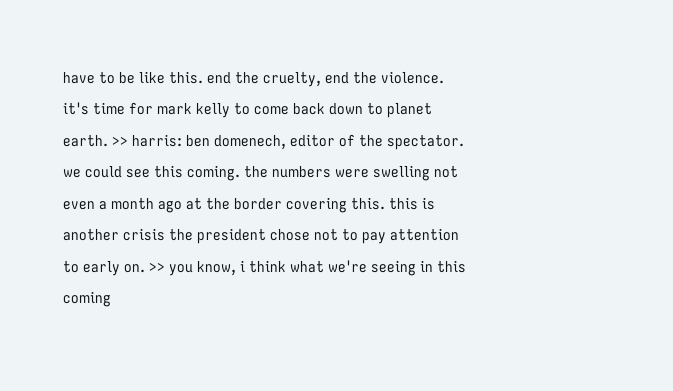have to be like this. end the cruelty, end the violence. it's time for mark kelly to come back down to planet earth. >> harris: ben domenech, editor of the spectator. we could see this coming. the numbers were swelling not even a month ago at the border covering this. this is another crisis the president chose not to pay attention to early on. >> you know, i think what we're seeing in this coming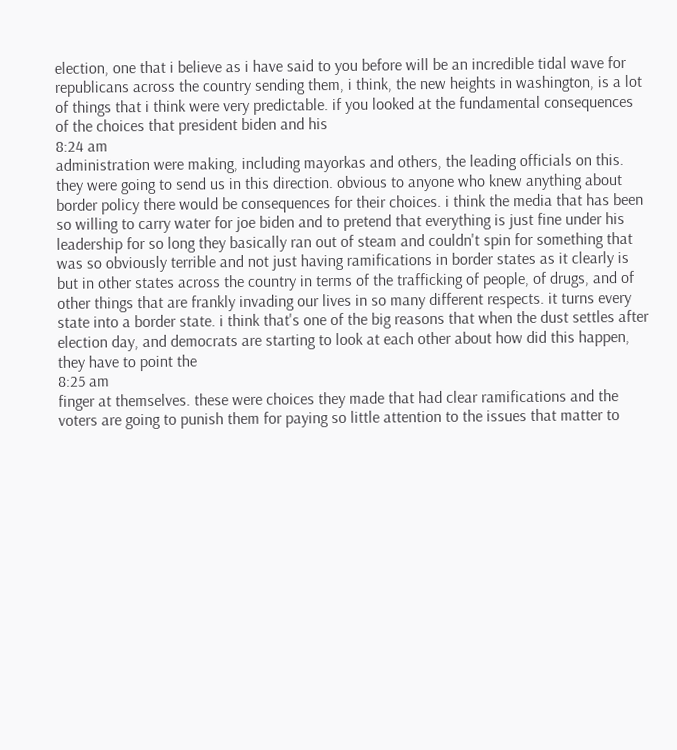election, one that i believe as i have said to you before will be an incredible tidal wave for republicans across the country sending them, i think, the new heights in washington, is a lot of things that i think were very predictable. if you looked at the fundamental consequences of the choices that president biden and his
8:24 am
administration were making, including mayorkas and others, the leading officials on this. they were going to send us in this direction. obvious to anyone who knew anything about border policy there would be consequences for their choices. i think the media that has been so willing to carry water for joe biden and to pretend that everything is just fine under his leadership for so long they basically ran out of steam and couldn't spin for something that was so obviously terrible and not just having ramifications in border states as it clearly is but in other states across the country in terms of the trafficking of people, of drugs, and of other things that are frankly invading our lives in so many different respects. it turns every state into a border state. i think that's one of the big reasons that when the dust settles after election day, and democrats are starting to look at each other about how did this happen, they have to point the
8:25 am
finger at themselves. these were choices they made that had clear ramifications and the voters are going to punish them for paying so little attention to the issues that matter to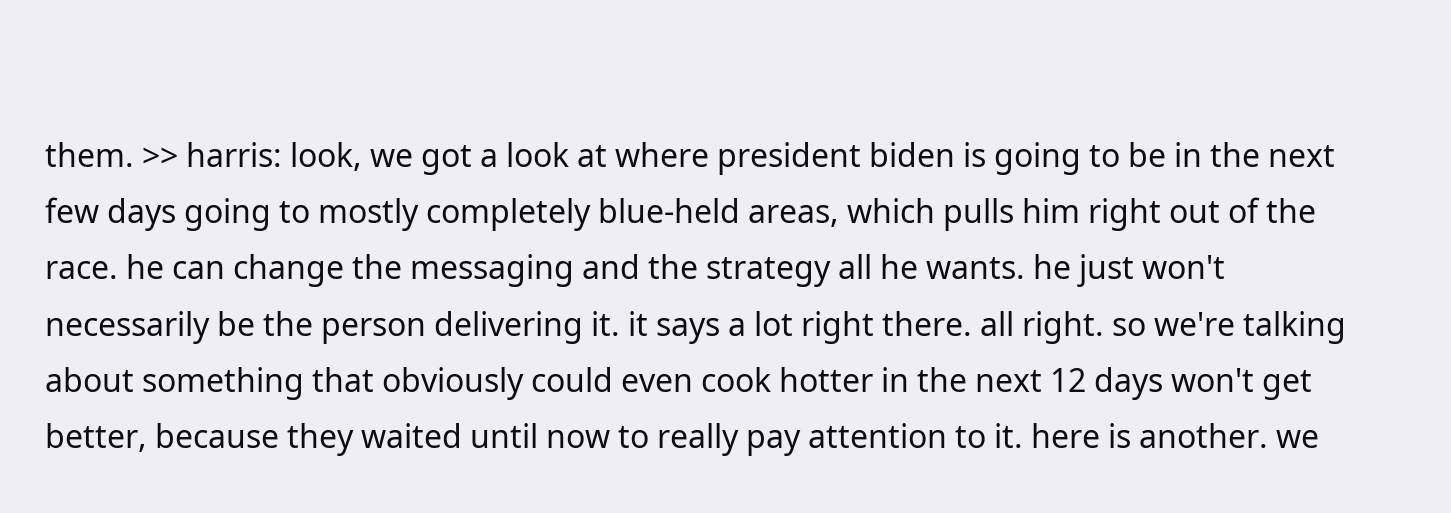them. >> harris: look, we got a look at where president biden is going to be in the next few days going to mostly completely blue-held areas, which pulls him right out of the race. he can change the messaging and the strategy all he wants. he just won't necessarily be the person delivering it. it says a lot right there. all right. so we're talking about something that obviously could even cook hotter in the next 12 days won't get better, because they waited until now to really pay attention to it. here is another. we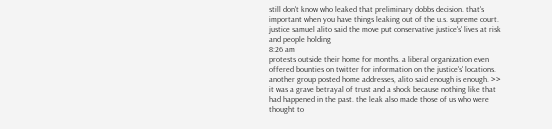still don't know who leaked that preliminary dobbs decision. that's important when you have things leaking out of the u.s. supreme court. justice samuel alito said the move put conservative justice's' lives at risk and people holding
8:26 am
protests outside their home for months. a liberal organization even offered bounties on twitter for information on the justice's' locations. another group posted home addresses, alito said enough is enough. >> it was a grave betrayal of trust and a shock because nothing like that had happened in the past. the leak also made those of us who were thought to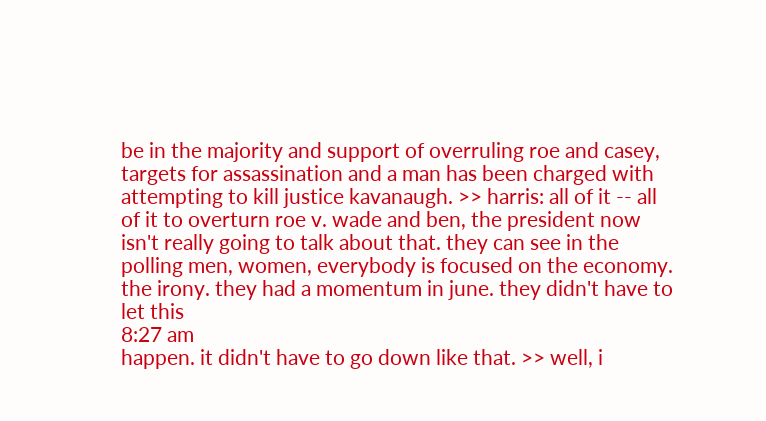be in the majority and support of overruling roe and casey, targets for assassination and a man has been charged with attempting to kill justice kavanaugh. >> harris: all of it -- all of it to overturn roe v. wade and ben, the president now isn't really going to talk about that. they can see in the polling men, women, everybody is focused on the economy. the irony. they had a momentum in june. they didn't have to let this
8:27 am
happen. it didn't have to go down like that. >> well, i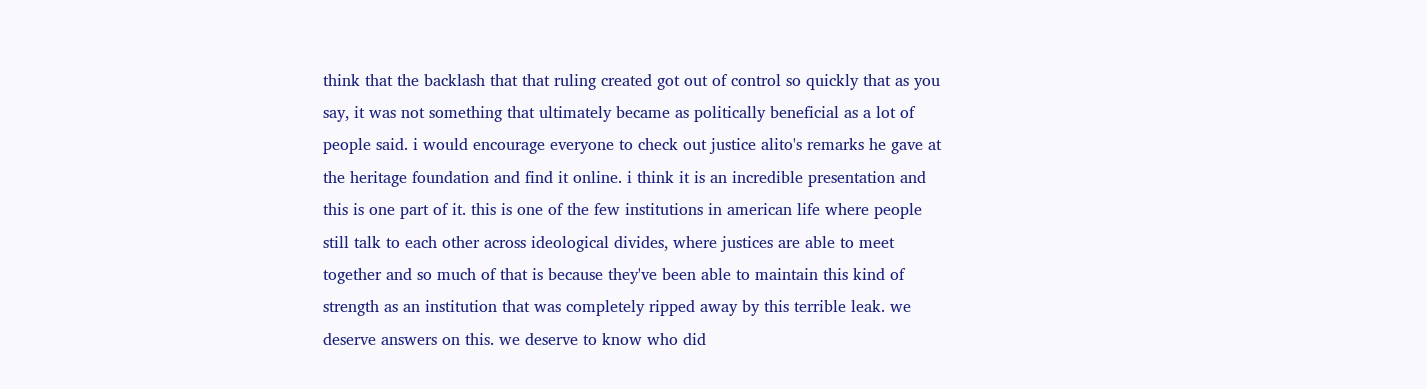think that the backlash that that ruling created got out of control so quickly that as you say, it was not something that ultimately became as politically beneficial as a lot of people said. i would encourage everyone to check out justice alito's remarks he gave at the heritage foundation and find it online. i think it is an incredible presentation and this is one part of it. this is one of the few institutions in american life where people still talk to each other across ideological divides, where justices are able to meet together and so much of that is because they've been able to maintain this kind of strength as an institution that was completely ripped away by this terrible leak. we deserve answers on this. we deserve to know who did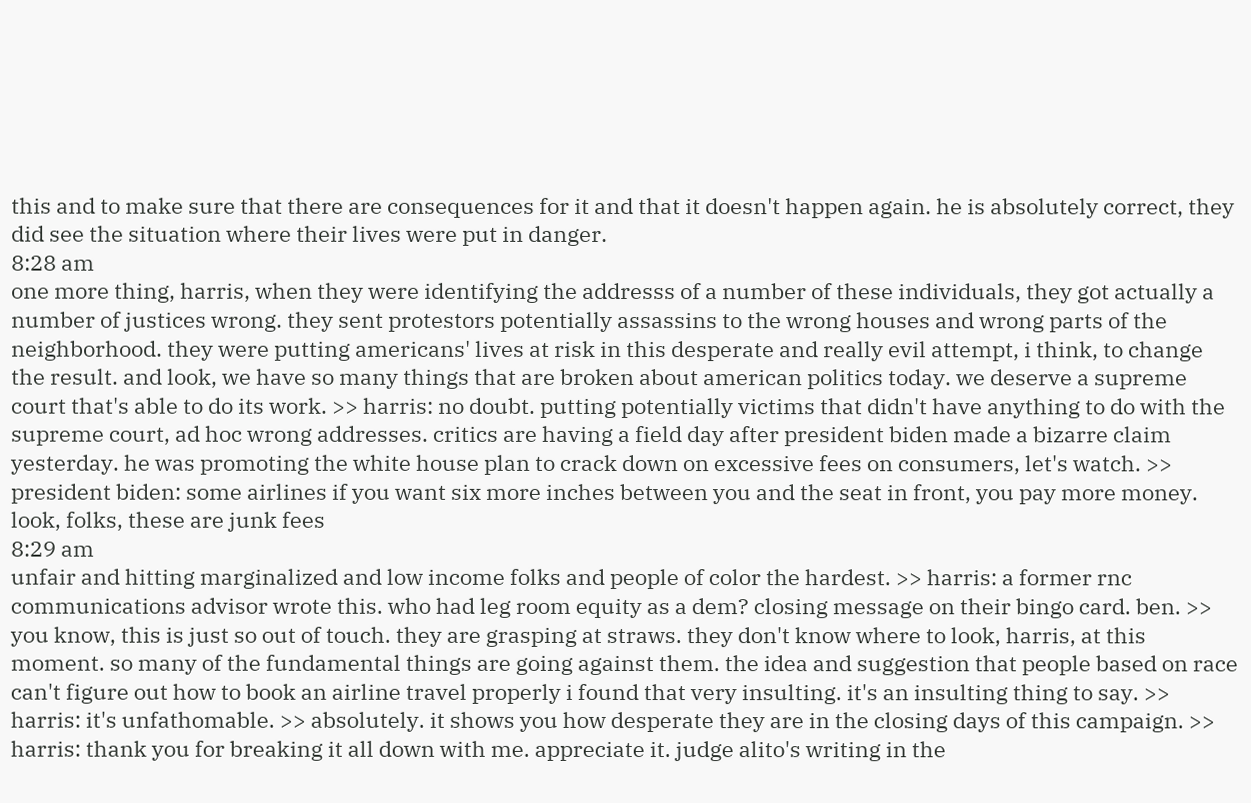this and to make sure that there are consequences for it and that it doesn't happen again. he is absolutely correct, they did see the situation where their lives were put in danger.
8:28 am
one more thing, harris, when they were identifying the addresss of a number of these individuals, they got actually a number of justices wrong. they sent protestors potentially assassins to the wrong houses and wrong parts of the neighborhood. they were putting americans' lives at risk in this desperate and really evil attempt, i think, to change the result. and look, we have so many things that are broken about american politics today. we deserve a supreme court that's able to do its work. >> harris: no doubt. putting potentially victims that didn't have anything to do with the supreme court, ad hoc wrong addresses. critics are having a field day after president biden made a bizarre claim yesterday. he was promoting the white house plan to crack down on excessive fees on consumers, let's watch. >> president biden: some airlines if you want six more inches between you and the seat in front, you pay more money. look, folks, these are junk fees
8:29 am
unfair and hitting marginalized and low income folks and people of color the hardest. >> harris: a former rnc communications advisor wrote this. who had leg room equity as a dem? closing message on their bingo card. ben. >> you know, this is just so out of touch. they are grasping at straws. they don't know where to look, harris, at this moment. so many of the fundamental things are going against them. the idea and suggestion that people based on race can't figure out how to book an airline travel properly i found that very insulting. it's an insulting thing to say. >> harris: it's unfathomable. >> absolutely. it shows you how desperate they are in the closing days of this campaign. >> harris: thank you for breaking it all down with me. appreciate it. judge alito's writing in the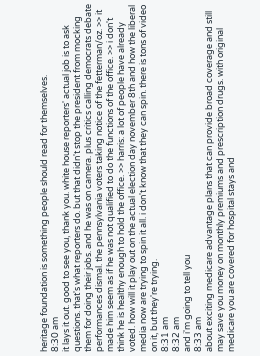heritage foundation is something people should read for themselves.
8:30 am
it lays it out. good to see you, thank you. white house reporters' actual job is to ask questions. that's what reporters do. but that didn't stop the president from mocking them for doing their jobs. and he was on camera. plus critics calling democrats debate performances dismal. the pennsylvania voters taking notice of the fetterman/oz. >> it made him seem as if he was not qualified to do the functions of the office. >> i don't think he is healthy enough to hold the office. >> harris: a lot of people have already voted. how will it play out on the actual election day november 8th and how the liberal media now are trying to spin it all. i don't know that they can spin. there is tons of video on it, but they're trying.
8:31 am
8:32 am
and i'm going to tell you
8:33 am
about exciting medicare advantage plans that can provide broad coverage and still may save you money on monthly premiums and prescription drugs. with original medicare you are covered for hospital stays and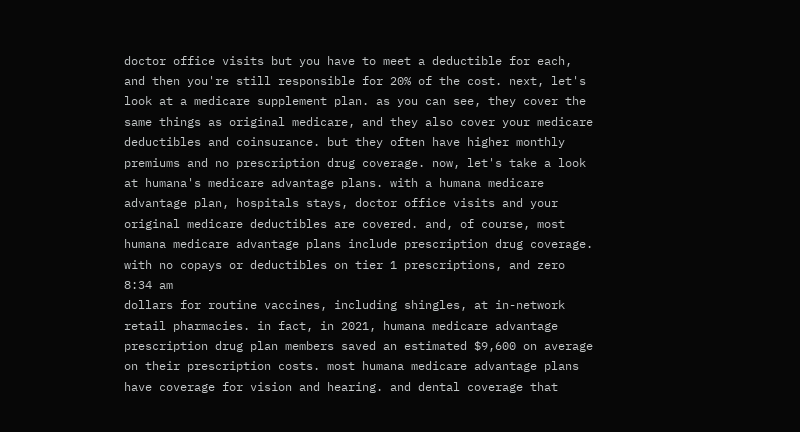doctor office visits but you have to meet a deductible for each, and then you're still responsible for 20% of the cost. next, let's look at a medicare supplement plan. as you can see, they cover the same things as original medicare, and they also cover your medicare deductibles and coinsurance. but they often have higher monthly premiums and no prescription drug coverage. now, let's take a look at humana's medicare advantage plans. with a humana medicare advantage plan, hospitals stays, doctor office visits and your original medicare deductibles are covered. and, of course, most humana medicare advantage plans include prescription drug coverage. with no copays or deductibles on tier 1 prescriptions, and zero
8:34 am
dollars for routine vaccines, including shingles, at in-network retail pharmacies. in fact, in 2021, humana medicare advantage prescription drug plan members saved an estimated $9,600 on average on their prescription costs. most humana medicare advantage plans have coverage for vision and hearing. and dental coverage that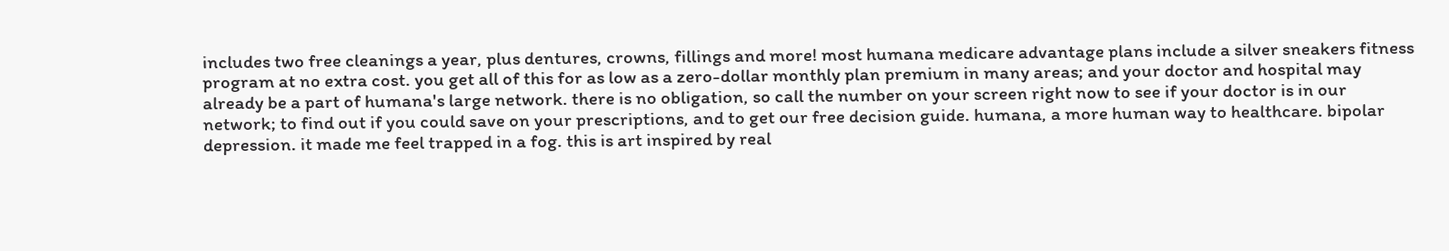includes two free cleanings a year, plus dentures, crowns, fillings and more! most humana medicare advantage plans include a silver sneakers fitness program at no extra cost. you get all of this for as low as a zero-dollar monthly plan premium in many areas; and your doctor and hospital may already be a part of humana's large network. there is no obligation, so call the number on your screen right now to see if your doctor is in our network; to find out if you could save on your prescriptions, and to get our free decision guide. humana, a more human way to healthcare. bipolar depression. it made me feel trapped in a fog. this is art inspired by real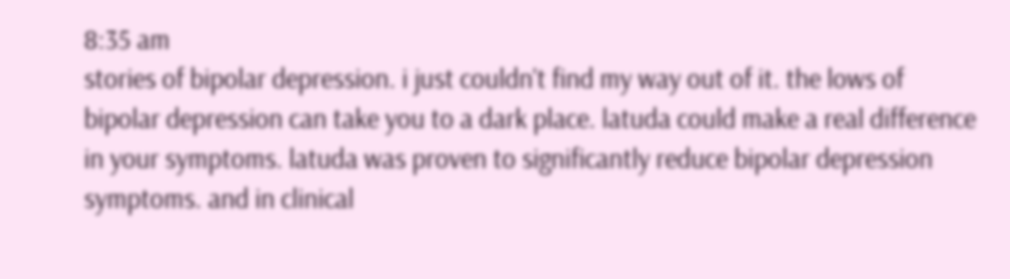8:35 am
stories of bipolar depression. i just couldn't find my way out of it. the lows of bipolar depression can take you to a dark place. latuda could make a real difference in your symptoms. latuda was proven to significantly reduce bipolar depression symptoms. and in clinical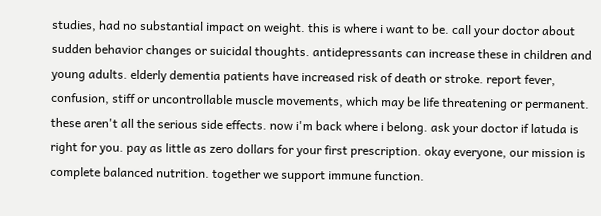studies, had no substantial impact on weight. this is where i want to be. call your doctor about sudden behavior changes or suicidal thoughts. antidepressants can increase these in children and young adults. elderly dementia patients have increased risk of death or stroke. report fever, confusion, stiff or uncontrollable muscle movements, which may be life threatening or permanent. these aren't all the serious side effects. now i'm back where i belong. ask your doctor if latuda is right for you. pay as little as zero dollars for your first prescription. okay everyone, our mission is complete balanced nutrition. together we support immune function.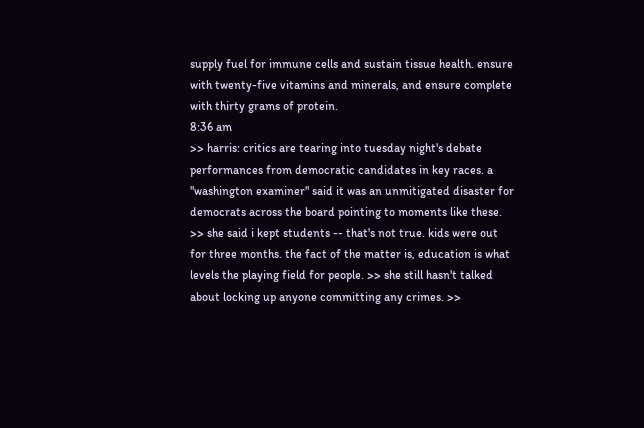supply fuel for immune cells and sustain tissue health. ensure with twenty-five vitamins and minerals, and ensure complete with thirty grams of protein.
8:36 am
>> harris: critics are tearing into tuesday night's debate performances from democratic candidates in key races. a "washington examiner" said it was an unmitigated disaster for democrats across the board pointing to moments like these. >> she said i kept students -- that's not true. kids were out for three months. the fact of the matter is, education is what levels the playing field for people. >> she still hasn't talked about locking up anyone committing any crimes. >>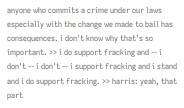anyone who commits a crime under our laws especially with the change we made to bail has consequences. i don't know why that's so important. >> i do support fracking and -- i don't -- i don't -- i support fracking and i stand and i do support fracking. >> harris: yeah, that part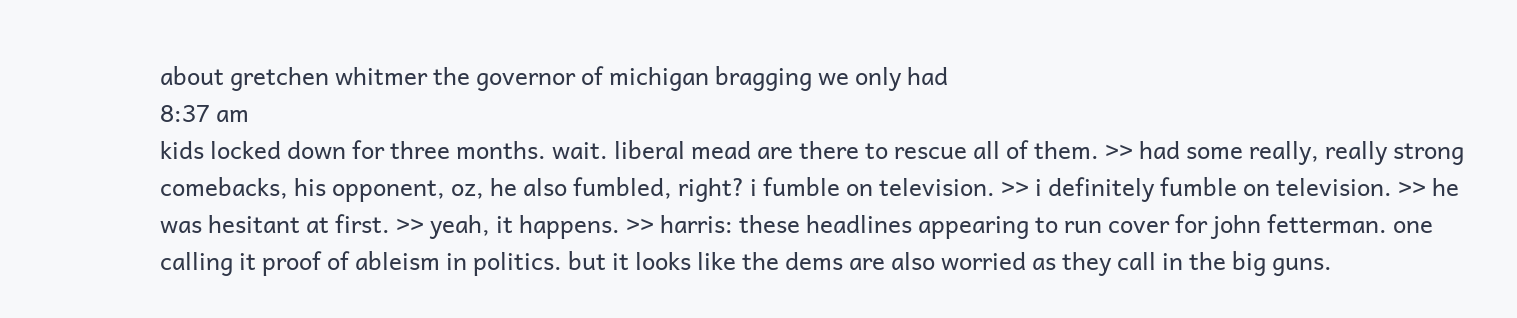about gretchen whitmer the governor of michigan bragging we only had
8:37 am
kids locked down for three months. wait. liberal mead are there to rescue all of them. >> had some really, really strong comebacks, his opponent, oz, he also fumbled, right? i fumble on television. >> i definitely fumble on television. >> he was hesitant at first. >> yeah, it happens. >> harris: these headlines appearing to run cover for john fetterman. one calling it proof of ableism in politics. but it looks like the dems are also worried as they call in the big guns.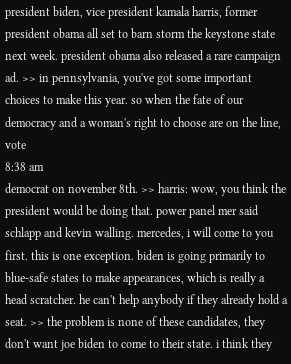president biden, vice president kamala harris, former president obama all set to barn storm the keystone state next week. president obama also released a rare campaign ad. >> in pennsylvania, you've got some important choices to make this year. so when the fate of our democracy and a woman's right to choose are on the line, vote
8:38 am
democrat on november 8th. >> harris: wow, you think the president would be doing that. power panel mer said schlapp and kevin walling. mercedes, i will come to you first. this is one exception. biden is going primarily to blue-safe states to make appearances, which is really a head scratcher. he can't help anybody if they already hold a seat. >> the problem is none of these candidates, they don't want joe biden to come to their state. i think they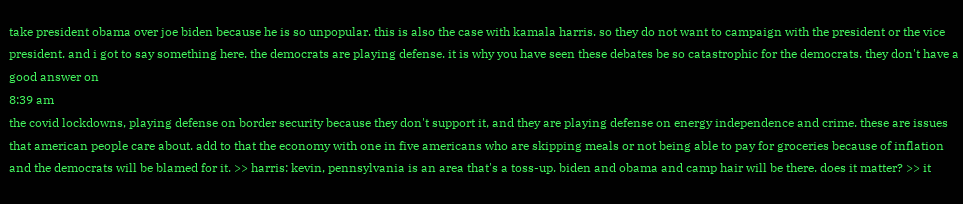take president obama over joe biden because he is so unpopular. this is also the case with kamala harris. so they do not want to campaign with the president or the vice president. and i got to say something here. the democrats are playing defense. it is why you have seen these debates be so catastrophic for the democrats. they don't have a good answer on
8:39 am
the covid lockdowns, playing defense on border security because they don't support it, and they are playing defense on energy independence and crime. these are issues that american people care about. add to that the economy with one in five americans who are skipping meals or not being able to pay for groceries because of inflation and the democrats will be blamed for it. >> harris: kevin, pennsylvania is an area that's a toss-up. biden and obama and camp hair will be there. does it matter? >> it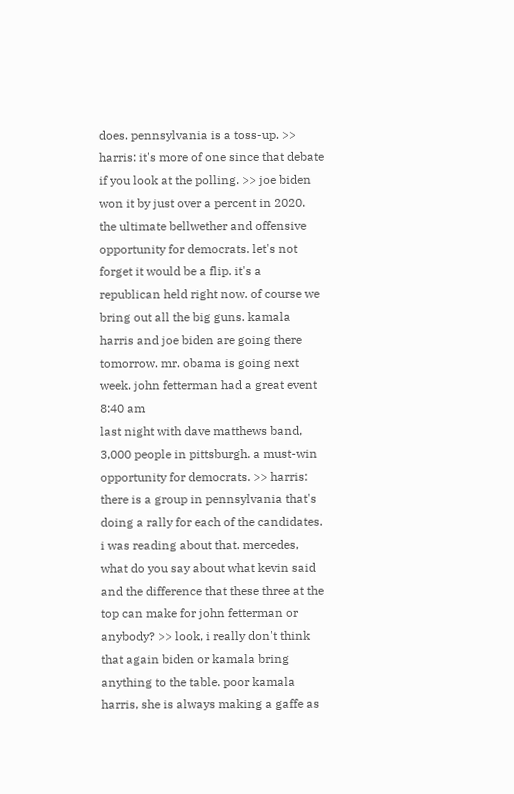does. pennsylvania is a toss-up. >> harris: it's more of one since that debate if you look at the polling. >> joe biden won it by just over a percent in 2020. the ultimate bellwether and offensive opportunity for democrats. let's not forget it would be a flip. it's a republican held right now. of course we bring out all the big guns. kamala harris and joe biden are going there tomorrow. mr. obama is going next week. john fetterman had a great event
8:40 am
last night with dave matthews band, 3,000 people in pittsburgh. a must-win opportunity for democrats. >> harris: there is a group in pennsylvania that's doing a rally for each of the candidates. i was reading about that. mercedes, what do you say about what kevin said and the difference that these three at the top can make for john fetterman or anybody? >> look, i really don't think that again biden or kamala bring anything to the table. poor kamala harris, she is always making a gaffe as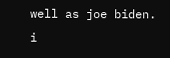well as joe biden. i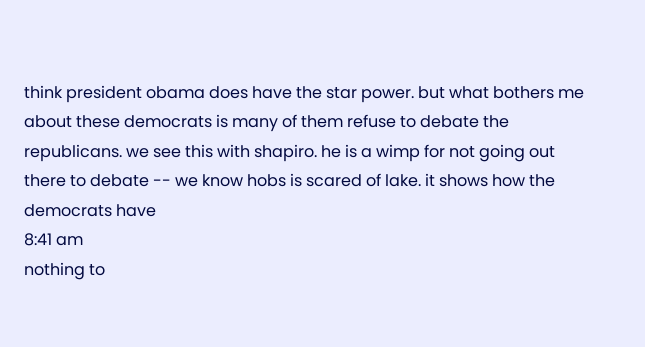think president obama does have the star power. but what bothers me about these democrats is many of them refuse to debate the republicans. we see this with shapiro. he is a wimp for not going out there to debate -- we know hobs is scared of lake. it shows how the democrats have
8:41 am
nothing to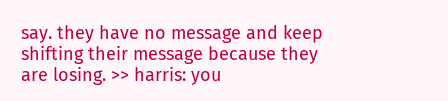say. they have no message and keep shifting their message because they are losing. >> harris: you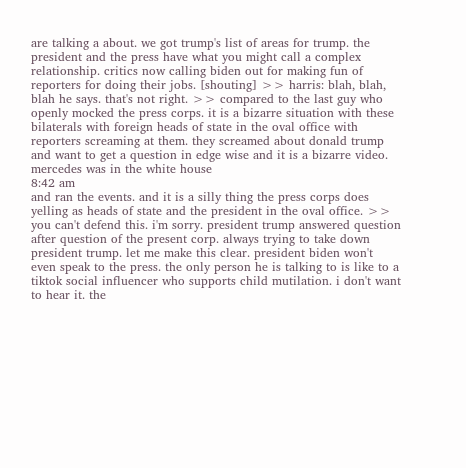are talking a about. we got trump's list of areas for trump. the president and the press have what you might call a complex relationship. critics now calling biden out for making fun of reporters for doing their jobs. [shouting] >> harris: blah, blah, blah he says. that's not right. >> compared to the last guy who openly mocked the press corps. it is a bizarre situation with these bilaterals with foreign heads of state in the oval office with reporters screaming at them. they screamed about donald trump and want to get a question in edge wise and it is a bizarre video. mercedes was in the white house
8:42 am
and ran the events. and it is a silly thing the press corps does yelling as heads of state and the president in the oval office. >> you can't defend this. i'm sorry. president trump answered question after question of the present corp. always trying to take down president trump. let me make this clear. president biden won't even speak to the press. the only person he is talking to is like to a tiktok social influencer who supports child mutilation. i don't want to hear it. the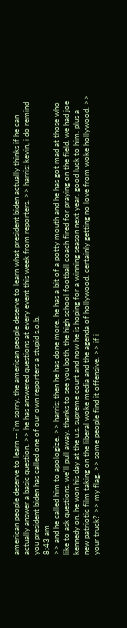american people deserve to learn -- i'm sorry. the american people deserve to learn what president biden actually thinks if he can actually answer a basic question. >> he has answered questions at every event this week from reporters. >> harris: kevin, i do remind you president biden has called one of our own reporters a stupid s.o.b.
8:43 am
>> and he called him to apologize. >> harris: then he has done more. he has a bit of a potty mouth and he has got mad at those who like to ask questions. we'll pull away. thanks to see you both. the high school football coach fired for praying on the field. we had joe kennedy on. he won his day at the u.s. supreme court and now he is hoping for a winning season next year. good luck to him. plus a new patriotic film taking on the liberal woke media and the agenda of hollywood. certainly getting no love from woke hollywood. >> your truck? >> my flag. >> some people find it offensive. >> if i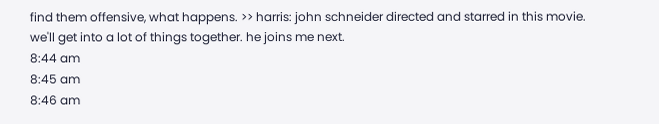find them offensive, what happens. >> harris: john schneider directed and starred in this movie. we'll get into a lot of things together. he joins me next.
8:44 am
8:45 am
8:46 am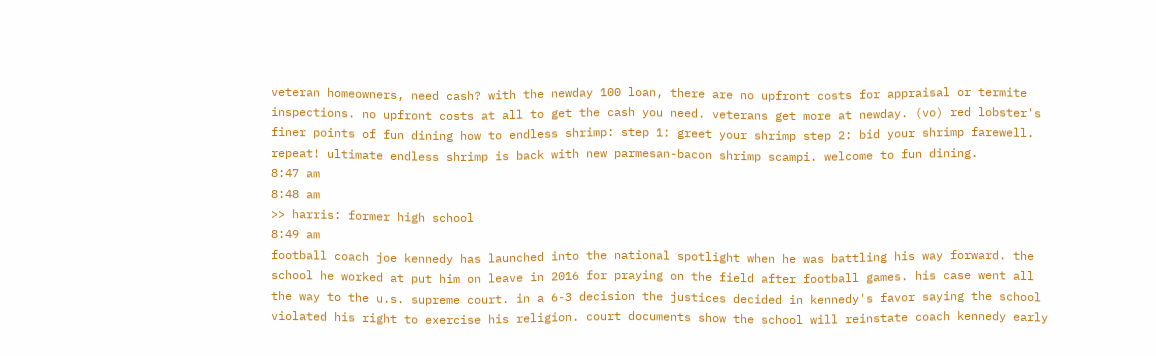veteran homeowners, need cash? with the newday 100 loan, there are no upfront costs for appraisal or termite inspections. no upfront costs at all to get the cash you need. veterans get more at newday. (vo) red lobster's finer points of fun dining how to endless shrimp: step 1: greet your shrimp step 2: bid your shrimp farewell. repeat! ultimate endless shrimp is back with new parmesan-bacon shrimp scampi. welcome to fun dining.
8:47 am
8:48 am
>> harris: former high school
8:49 am
football coach joe kennedy has launched into the national spotlight when he was battling his way forward. the school he worked at put him on leave in 2016 for praying on the field after football games. his case went all the way to the u.s. supreme court. in a 6-3 decision the justices decided in kennedy's favor saying the school violated his right to exercise his religion. court documents show the school will reinstate coach kennedy early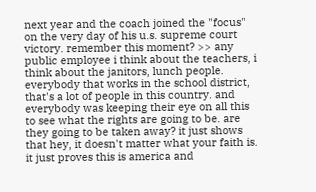next year and the coach joined the "focus" on the very day of his u.s. supreme court victory. remember this moment? >> any public employee i think about the teachers, i think about the janitors, lunch people. everybody that works in the school district, that's a lot of people in this country. and everybody was keeping their eye on all this to see what the rights are going to be. are they going to be taken away? it just shows that hey, it doesn't matter what your faith is. it just proves this is america and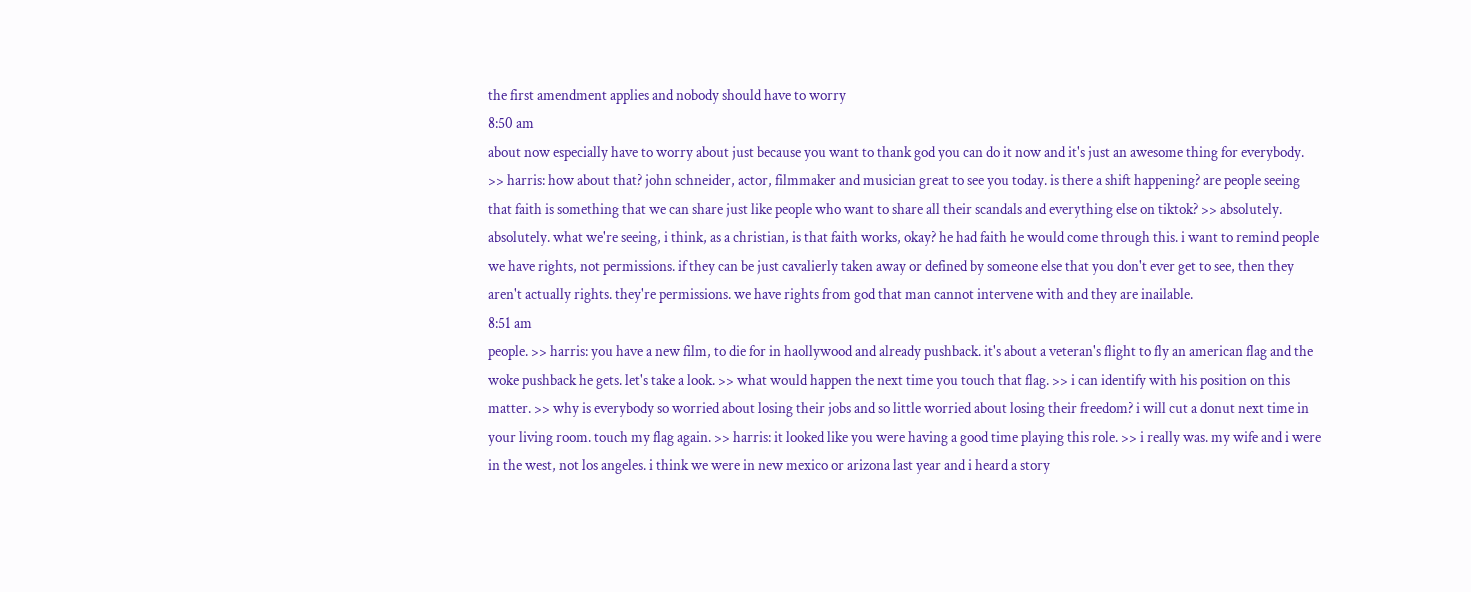the first amendment applies and nobody should have to worry
8:50 am
about now especially have to worry about just because you want to thank god you can do it now and it's just an awesome thing for everybody. >> harris: how about that? john schneider, actor, filmmaker and musician great to see you today. is there a shift happening? are people seeing that faith is something that we can share just like people who want to share all their scandals and everything else on tiktok? >> absolutely. absolutely. what we're seeing, i think, as a christian, is that faith works, okay? he had faith he would come through this. i want to remind people we have rights, not permissions. if they can be just cavalierly taken away or defined by someone else that you don't ever get to see, then they aren't actually rights. they're permissions. we have rights from god that man cannot intervene with and they are inailable.
8:51 am
people. >> harris: you have a new film, to die for in haollywood and already pushback. it's about a veteran's flight to fly an american flag and the woke pushback he gets. let's take a look. >> what would happen the next time you touch that flag. >> i can identify with his position on this matter. >> why is everybody so worried about losing their jobs and so little worried about losing their freedom? i will cut a donut next time in your living room. touch my flag again. >> harris: it looked like you were having a good time playing this role. >> i really was. my wife and i were in the west, not los angeles. i think we were in new mexico or arizona last year and i heard a story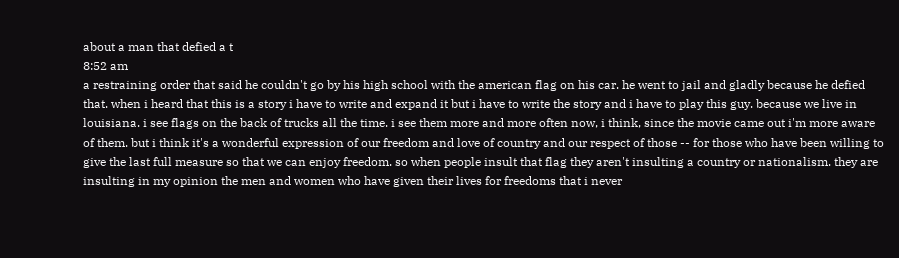about a man that defied a t
8:52 am
a restraining order that said he couldn't go by his high school with the american flag on his car. he went to jail and gladly because he defied that. when i heard that this is a story i have to write and expand it but i have to write the story and i have to play this guy. because we live in louisiana. i see flags on the back of trucks all the time. i see them more and more often now, i think, since the movie came out i'm more aware of them. but i think it's a wonderful expression of our freedom and love of country and our respect of those -- for those who have been willing to give the last full measure so that we can enjoy freedom. so when people insult that flag they aren't insulting a country or nationalism. they are insulting in my opinion the men and women who have given their lives for freedoms that i never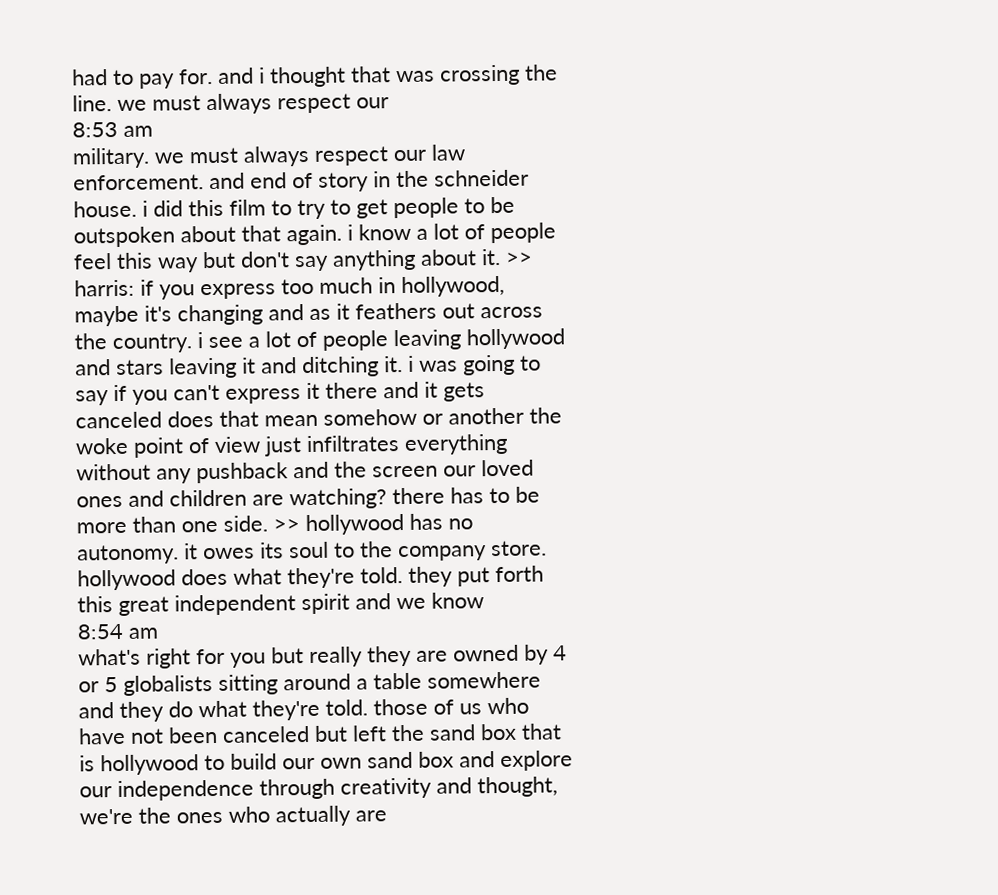had to pay for. and i thought that was crossing the line. we must always respect our
8:53 am
military. we must always respect our law enforcement. and end of story in the schneider house. i did this film to try to get people to be outspoken about that again. i know a lot of people feel this way but don't say anything about it. >> harris: if you express too much in hollywood, maybe it's changing and as it feathers out across the country. i see a lot of people leaving hollywood and stars leaving it and ditching it. i was going to say if you can't express it there and it gets canceled does that mean somehow or another the woke point of view just infiltrates everything without any pushback and the screen our loved ones and children are watching? there has to be more than one side. >> hollywood has no autonomy. it owes its soul to the company store. hollywood does what they're told. they put forth this great independent spirit and we know
8:54 am
what's right for you but really they are owned by 4 or 5 globalists sitting around a table somewhere and they do what they're told. those of us who have not been canceled but left the sand box that is hollywood to build our own sand box and explore our independence through creativity and thought, we're the ones who actually are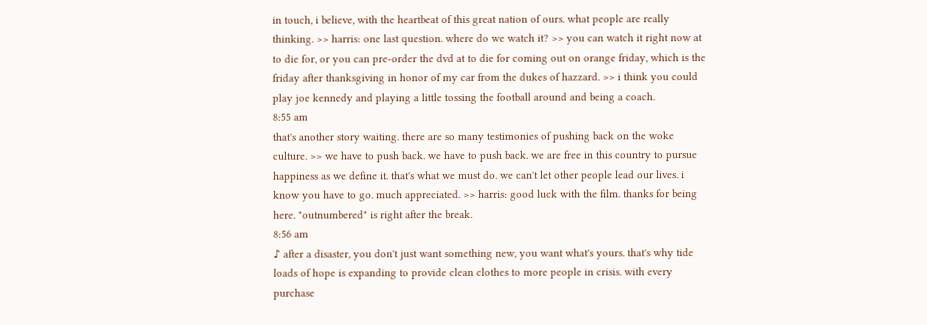in touch, i believe, with the heartbeat of this great nation of ours. what people are really thinking. >> harris: one last question. where do we watch it? >> you can watch it right now at to die for, or you can pre-order the dvd at to die for coming out on orange friday, which is the friday after thanksgiving in honor of my car from the dukes of hazzard. >> i think you could play joe kennedy and playing a little tossing the football around and being a coach.
8:55 am
that's another story waiting. there are so many testimonies of pushing back on the woke culture. >> we have to push back. we have to push back. we are free in this country to pursue happiness as we define it. that's what we must do. we can't let other people lead our lives. i know you have to go. much appreciated. >> harris: good luck with the film. thanks for being here. "outnumbered" is right after the break.
8:56 am
♪ after a disaster, you don't just want something new, you want what's yours. that's why tide loads of hope is expanding to provide clean clothes to more people in crisis. with every purchase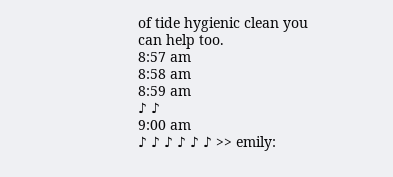of tide hygienic clean you can help too.
8:57 am
8:58 am
8:59 am
♪ ♪
9:00 am
♪ ♪ ♪ ♪ ♪ ♪ >> emily: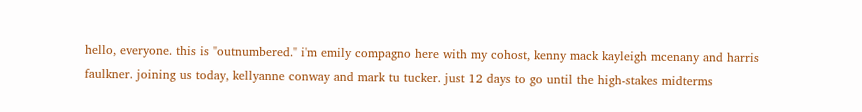hello, everyone. this is "outnumbered." i'm emily compagno here with my cohost, kenny mack kayleigh mcenany and harris faulkner. joining us today, kellyanne conway and mark tu tucker. just 12 days to go until the high-stakes midterms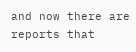and now there are reports that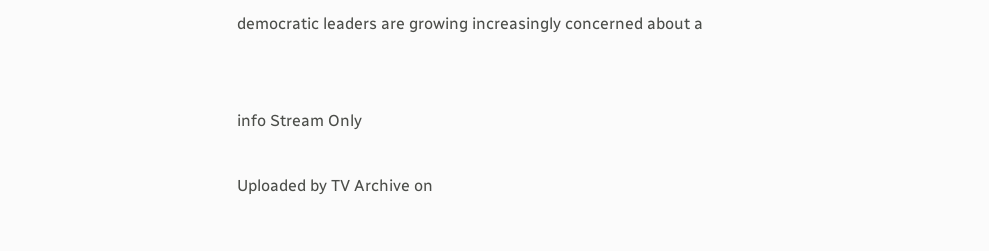democratic leaders are growing increasingly concerned about a


info Stream Only

Uploaded by TV Archive on